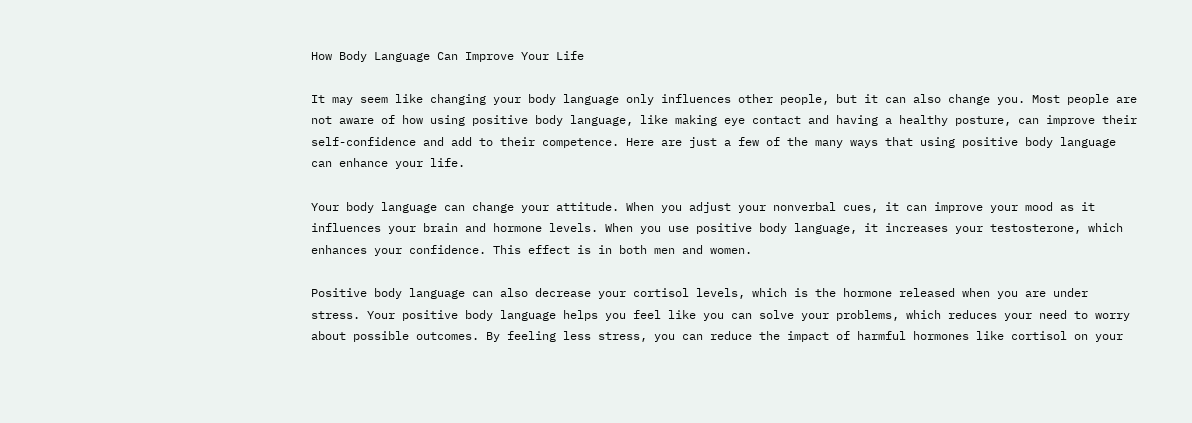How Body Language Can Improve Your Life

It may seem like changing your body language only influences other people, but it can also change you. Most people are not aware of how using positive body language, like making eye contact and having a healthy posture, can improve their self-confidence and add to their competence. Here are just a few of the many ways that using positive body language can enhance your life.

Your body language can change your attitude. When you adjust your nonverbal cues, it can improve your mood as it influences your brain and hormone levels. When you use positive body language, it increases your testosterone, which enhances your confidence. This effect is in both men and women.

Positive body language can also decrease your cortisol levels, which is the hormone released when you are under stress. Your positive body language helps you feel like you can solve your problems, which reduces your need to worry about possible outcomes. By feeling less stress, you can reduce the impact of harmful hormones like cortisol on your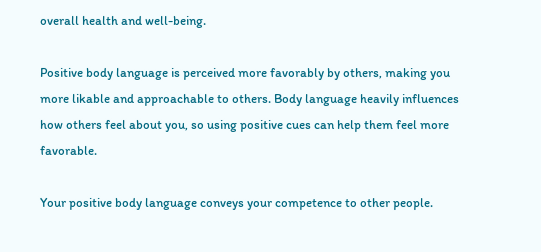overall health and well-being.

Positive body language is perceived more favorably by others, making you more likable and approachable to others. Body language heavily influences how others feel about you, so using positive cues can help them feel more favorable.

Your positive body language conveys your competence to other people.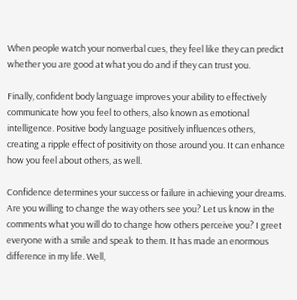When people watch your nonverbal cues, they feel like they can predict whether you are good at what you do and if they can trust you.

Finally, confident body language improves your ability to effectively communicate how you feel to others, also known as emotional intelligence. Positive body language positively influences others, creating a ripple effect of positivity on those around you. It can enhance how you feel about others, as well.

Confidence determines your success or failure in achieving your dreams. Are you willing to change the way others see you? Let us know in the comments what you will do to change how others perceive you? I greet everyone with a smile and speak to them. It has made an enormous difference in my life. Well,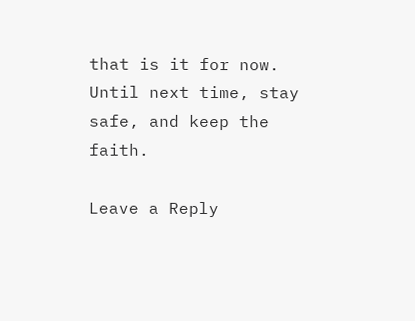that is it for now. Until next time, stay safe, and keep the faith.

Leave a Reply